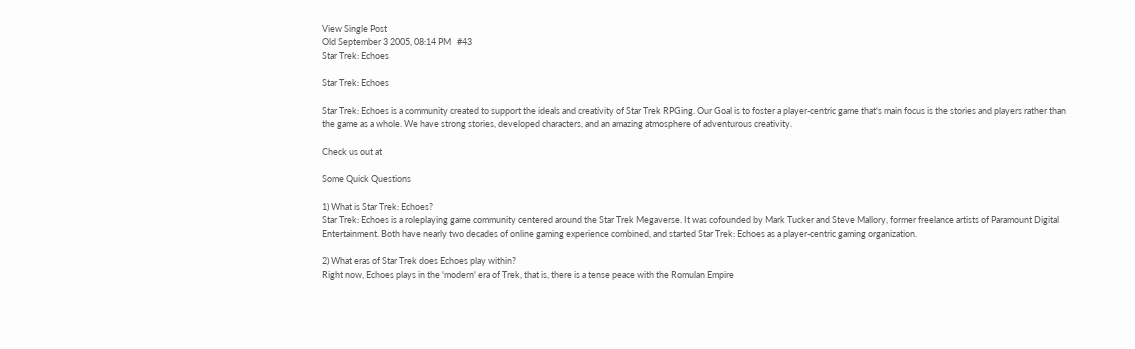View Single Post
Old September 3 2005, 08:14 PM   #43
Star Trek: Echoes

Star Trek: Echoes

Star Trek: Echoes is a community created to support the ideals and creativity of Star Trek RPGing. Our Goal is to foster a player-centric game that's main focus is the stories and players rather than the game as a whole. We have strong stories, developed characters, and an amazing atmosphere of adventurous creativity.

Check us out at

Some Quick Questions

1) What is Star Trek: Echoes?
Star Trek: Echoes is a roleplaying game community centered around the Star Trek Megaverse. It was cofounded by Mark Tucker and Steve Mallory, former freelance artists of Paramount Digital Entertainment. Both have nearly two decades of online gaming experience combined, and started Star Trek: Echoes as a player-centric gaming organization.

2) What eras of Star Trek does Echoes play within?
Right now, Echoes plays in the 'modern' era of Trek, that is, there is a tense peace with the Romulan Empire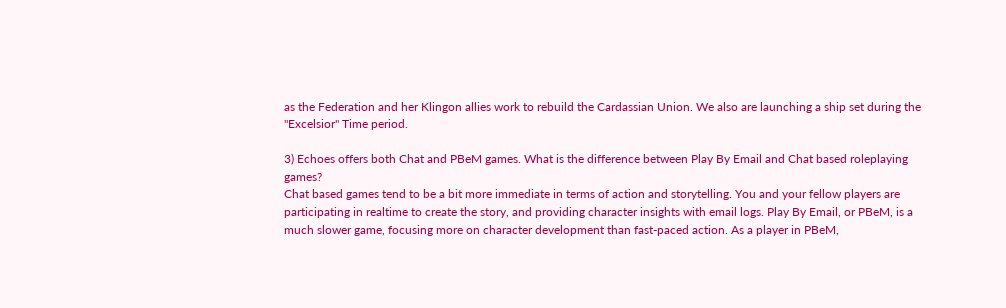as the Federation and her Klingon allies work to rebuild the Cardassian Union. We also are launching a ship set during the "Excelsior" Time period.

3) Echoes offers both Chat and PBeM games. What is the difference between Play By Email and Chat based roleplaying games?
Chat based games tend to be a bit more immediate in terms of action and storytelling. You and your fellow players are participating in realtime to create the story, and providing character insights with email logs. Play By Email, or PBeM, is a much slower game, focusing more on character development than fast-paced action. As a player in PBeM,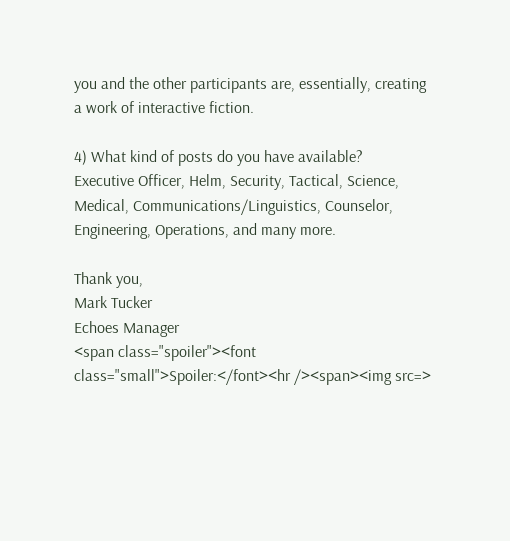you and the other participants are, essentially, creating a work of interactive fiction.

4) What kind of posts do you have available?
Executive Officer, Helm, Security, Tactical, Science, Medical, Communications/Linguistics, Counselor, Engineering, Operations, and many more.

Thank you,
Mark Tucker
Echoes Manager
<span class="spoiler"><font class="small">Spoiler:</font><hr /><span><img src=>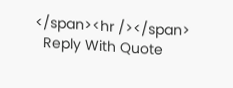</span><hr /></span>
  Reply With Quote